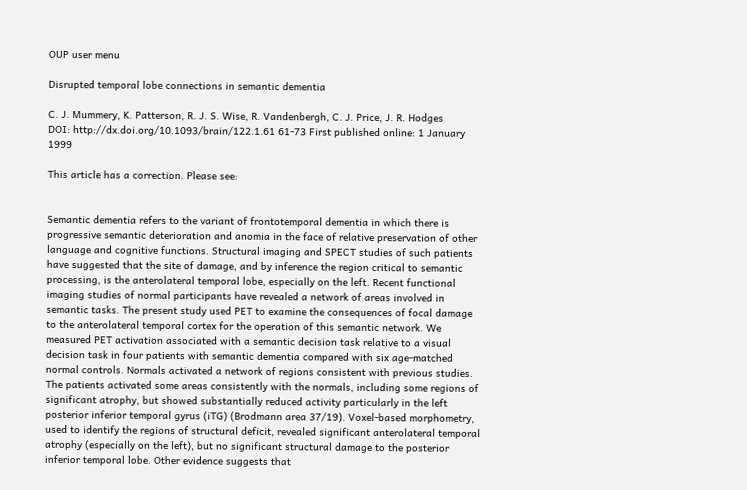OUP user menu

Disrupted temporal lobe connections in semantic dementia

C. J. Mummery, K. Patterson, R. J. S. Wise, R. Vandenbergh, C. J. Price, J. R. Hodges
DOI: http://dx.doi.org/10.1093/brain/122.1.61 61-73 First published online: 1 January 1999

This article has a correction. Please see:


Semantic dementia refers to the variant of frontotemporal dementia in which there is progressive semantic deterioration and anomia in the face of relative preservation of other language and cognitive functions. Structural imaging and SPECT studies of such patients have suggested that the site of damage, and by inference the region critical to semantic processing, is the anterolateral temporal lobe, especially on the left. Recent functional imaging studies of normal participants have revealed a network of areas involved in semantic tasks. The present study used PET to examine the consequences of focal damage to the anterolateral temporal cortex for the operation of this semantic network. We measured PET activation associated with a semantic decision task relative to a visual decision task in four patients with semantic dementia compared with six age-matched normal controls. Normals activated a network of regions consistent with previous studies. The patients activated some areas consistently with the normals, including some regions of significant atrophy, but showed substantially reduced activity particularly in the left posterior inferior temporal gyrus (iTG) (Brodmann area 37/19). Voxel-based morphometry, used to identify the regions of structural deficit, revealed significant anterolateral temporal atrophy (especially on the left), but no significant structural damage to the posterior inferior temporal lobe. Other evidence suggests that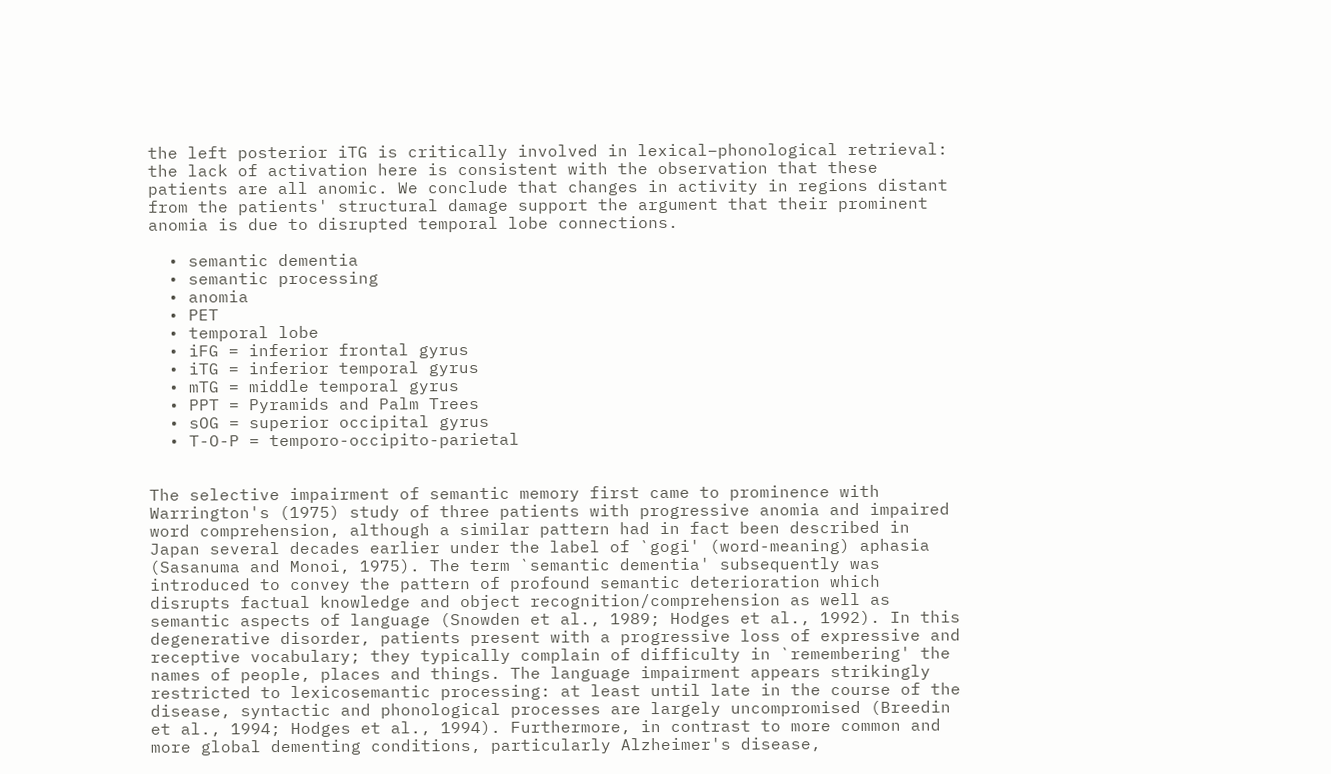the left posterior iTG is critically involved in lexical–phonological retrieval: the lack of activation here is consistent with the observation that these patients are all anomic. We conclude that changes in activity in regions distant from the patients' structural damage support the argument that their prominent anomia is due to disrupted temporal lobe connections.

  • semantic dementia
  • semantic processing
  • anomia
  • PET
  • temporal lobe
  • iFG = inferior frontal gyrus
  • iTG = inferior temporal gyrus
  • mTG = middle temporal gyrus
  • PPT = Pyramids and Palm Trees
  • sOG = superior occipital gyrus
  • T-O-P = temporo-occipito-parietal


The selective impairment of semantic memory first came to prominence with Warrington's (1975) study of three patients with progressive anomia and impaired word comprehension, although a similar pattern had in fact been described in Japan several decades earlier under the label of `gogi' (word-meaning) aphasia (Sasanuma and Monoi, 1975). The term `semantic dementia' subsequently was introduced to convey the pattern of profound semantic deterioration which disrupts factual knowledge and object recognition/comprehension as well as semantic aspects of language (Snowden et al., 1989; Hodges et al., 1992). In this degenerative disorder, patients present with a progressive loss of expressive and receptive vocabulary; they typically complain of difficulty in `remembering' the names of people, places and things. The language impairment appears strikingly restricted to lexicosemantic processing: at least until late in the course of the disease, syntactic and phonological processes are largely uncompromised (Breedin et al., 1994; Hodges et al., 1994). Furthermore, in contrast to more common and more global dementing conditions, particularly Alzheimer's disease,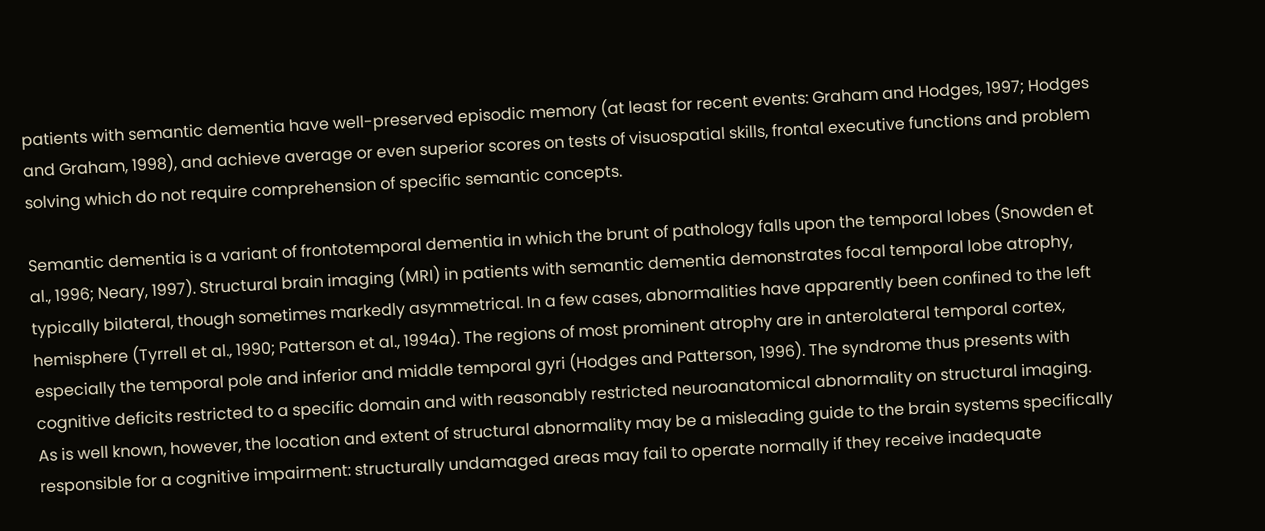patients with semantic dementia have well-preserved episodic memory (at least for recent events: Graham and Hodges, 1997; Hodges and Graham, 1998), and achieve average or even superior scores on tests of visuospatial skills, frontal executive functions and problem solving which do not require comprehension of specific semantic concepts.

Semantic dementia is a variant of frontotemporal dementia in which the brunt of pathology falls upon the temporal lobes (Snowden et al., 1996; Neary, 1997). Structural brain imaging (MRI) in patients with semantic dementia demonstrates focal temporal lobe atrophy, typically bilateral, though sometimes markedly asymmetrical. In a few cases, abnormalities have apparently been confined to the left hemisphere (Tyrrell et al., 1990; Patterson et al., 1994a). The regions of most prominent atrophy are in anterolateral temporal cortex, especially the temporal pole and inferior and middle temporal gyri (Hodges and Patterson, 1996). The syndrome thus presents with cognitive deficits restricted to a specific domain and with reasonably restricted neuroanatomical abnormality on structural imaging. As is well known, however, the location and extent of structural abnormality may be a misleading guide to the brain systems specifically responsible for a cognitive impairment: structurally undamaged areas may fail to operate normally if they receive inadequate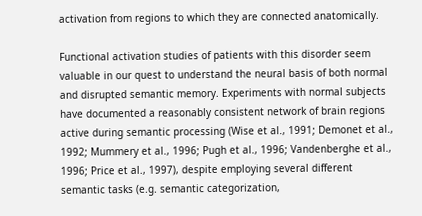activation from regions to which they are connected anatomically.

Functional activation studies of patients with this disorder seem valuable in our quest to understand the neural basis of both normal and disrupted semantic memory. Experiments with normal subjects have documented a reasonably consistent network of brain regions active during semantic processing (Wise et al., 1991; Demonet et al., 1992; Mummery et al., 1996; Pugh et al., 1996; Vandenberghe et al., 1996; Price et al., 1997), despite employing several different semantic tasks (e.g. semantic categorization,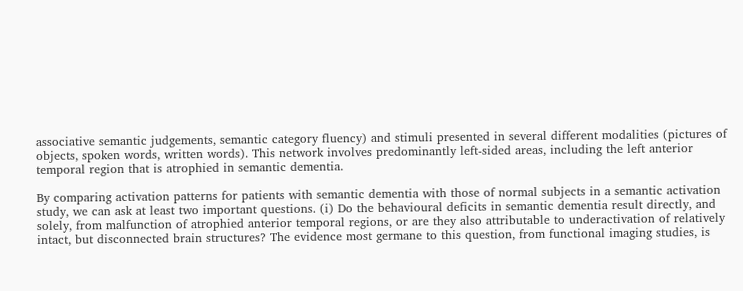associative semantic judgements, semantic category fluency) and stimuli presented in several different modalities (pictures of objects, spoken words, written words). This network involves predominantly left-sided areas, including the left anterior temporal region that is atrophied in semantic dementia.

By comparing activation patterns for patients with semantic dementia with those of normal subjects in a semantic activation study, we can ask at least two important questions. (i) Do the behavioural deficits in semantic dementia result directly, and solely, from malfunction of atrophied anterior temporal regions, or are they also attributable to underactivation of relatively intact, but disconnected brain structures? The evidence most germane to this question, from functional imaging studies, is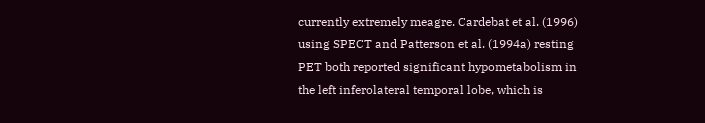currently extremely meagre. Cardebat et al. (1996) using SPECT and Patterson et al. (1994a) resting PET both reported significant hypometabolism in the left inferolateral temporal lobe, which is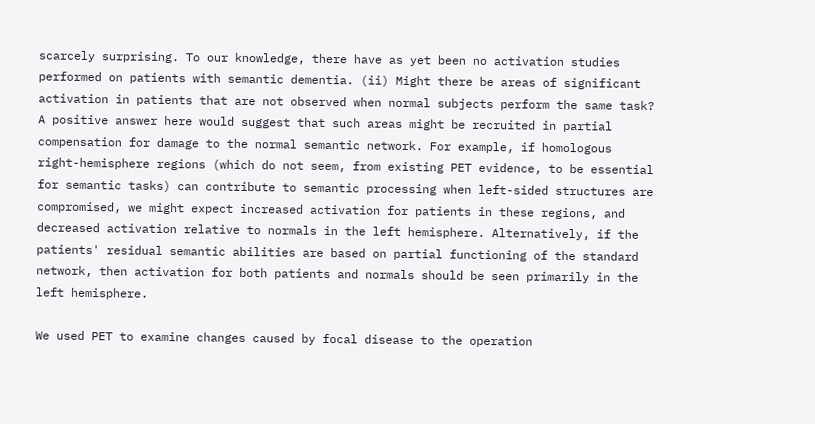scarcely surprising. To our knowledge, there have as yet been no activation studies performed on patients with semantic dementia. (ii) Might there be areas of significant activation in patients that are not observed when normal subjects perform the same task? A positive answer here would suggest that such areas might be recruited in partial compensation for damage to the normal semantic network. For example, if homologous right-hemisphere regions (which do not seem, from existing PET evidence, to be essential for semantic tasks) can contribute to semantic processing when left-sided structures are compromised, we might expect increased activation for patients in these regions, and decreased activation relative to normals in the left hemisphere. Alternatively, if the patients' residual semantic abilities are based on partial functioning of the standard network, then activation for both patients and normals should be seen primarily in the left hemisphere.

We used PET to examine changes caused by focal disease to the operation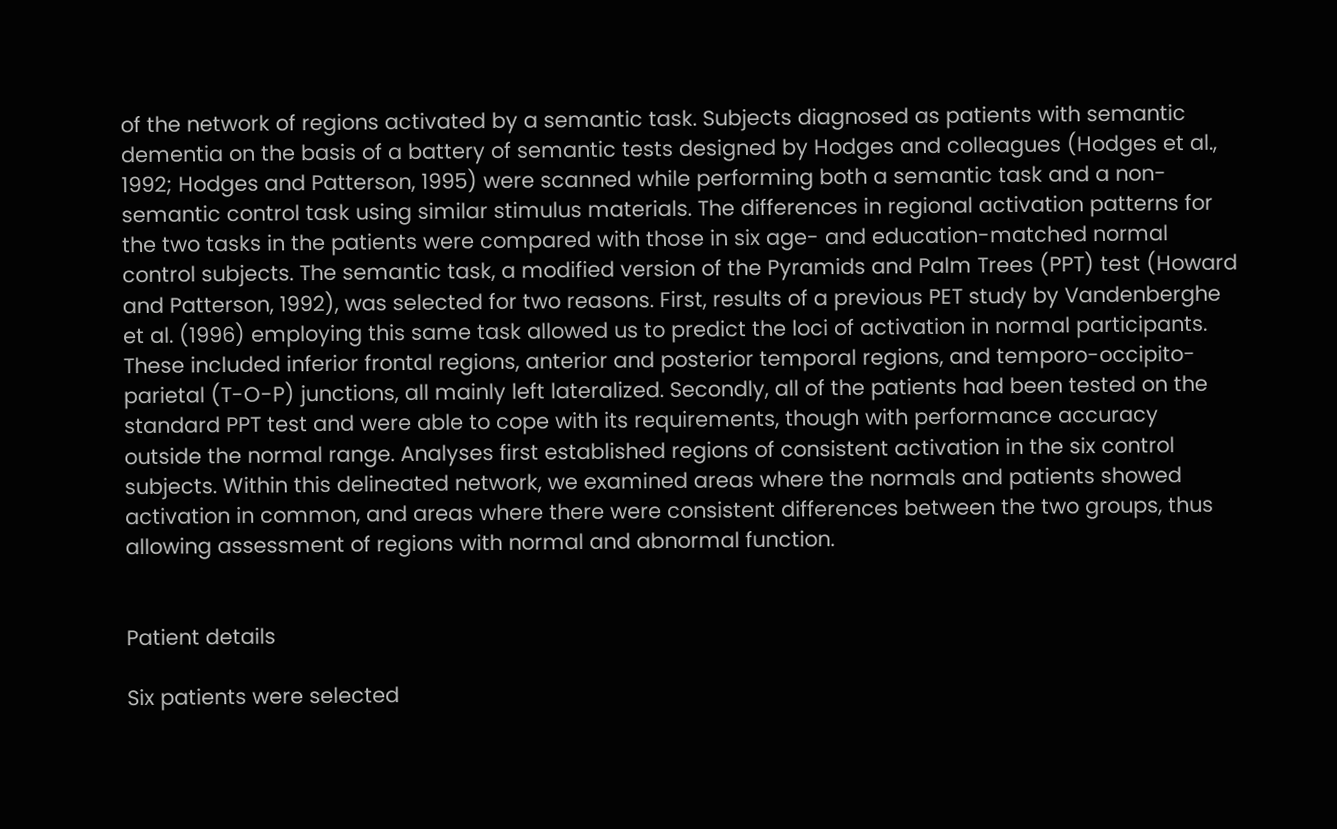of the network of regions activated by a semantic task. Subjects diagnosed as patients with semantic dementia on the basis of a battery of semantic tests designed by Hodges and colleagues (Hodges et al., 1992; Hodges and Patterson, 1995) were scanned while performing both a semantic task and a non-semantic control task using similar stimulus materials. The differences in regional activation patterns for the two tasks in the patients were compared with those in six age- and education-matched normal control subjects. The semantic task, a modified version of the Pyramids and Palm Trees (PPT) test (Howard and Patterson, 1992), was selected for two reasons. First, results of a previous PET study by Vandenberghe et al. (1996) employing this same task allowed us to predict the loci of activation in normal participants. These included inferior frontal regions, anterior and posterior temporal regions, and temporo-occipito-parietal (T-O-P) junctions, all mainly left lateralized. Secondly, all of the patients had been tested on the standard PPT test and were able to cope with its requirements, though with performance accuracy outside the normal range. Analyses first established regions of consistent activation in the six control subjects. Within this delineated network, we examined areas where the normals and patients showed activation in common, and areas where there were consistent differences between the two groups, thus allowing assessment of regions with normal and abnormal function.


Patient details

Six patients were selected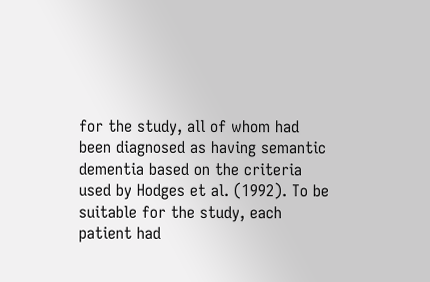for the study, all of whom had been diagnosed as having semantic dementia based on the criteria used by Hodges et al. (1992). To be suitable for the study, each patient had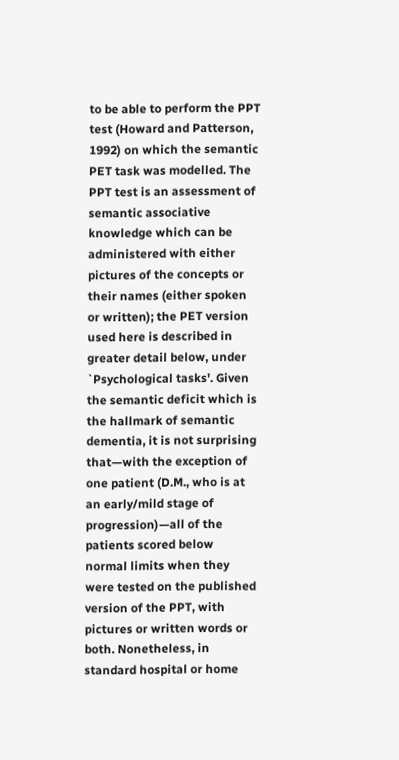to be able to perform the PPT test (Howard and Patterson, 1992) on which the semantic PET task was modelled. The PPT test is an assessment of semantic associative knowledge which can be administered with either pictures of the concepts or their names (either spoken or written); the PET version used here is described in greater detail below, under `Psychological tasks'. Given the semantic deficit which is the hallmark of semantic dementia, it is not surprising that—with the exception of one patient (D.M., who is at an early/mild stage of progression)—all of the patients scored below normal limits when they were tested on the published version of the PPT, with pictures or written words or both. Nonetheless, in standard hospital or home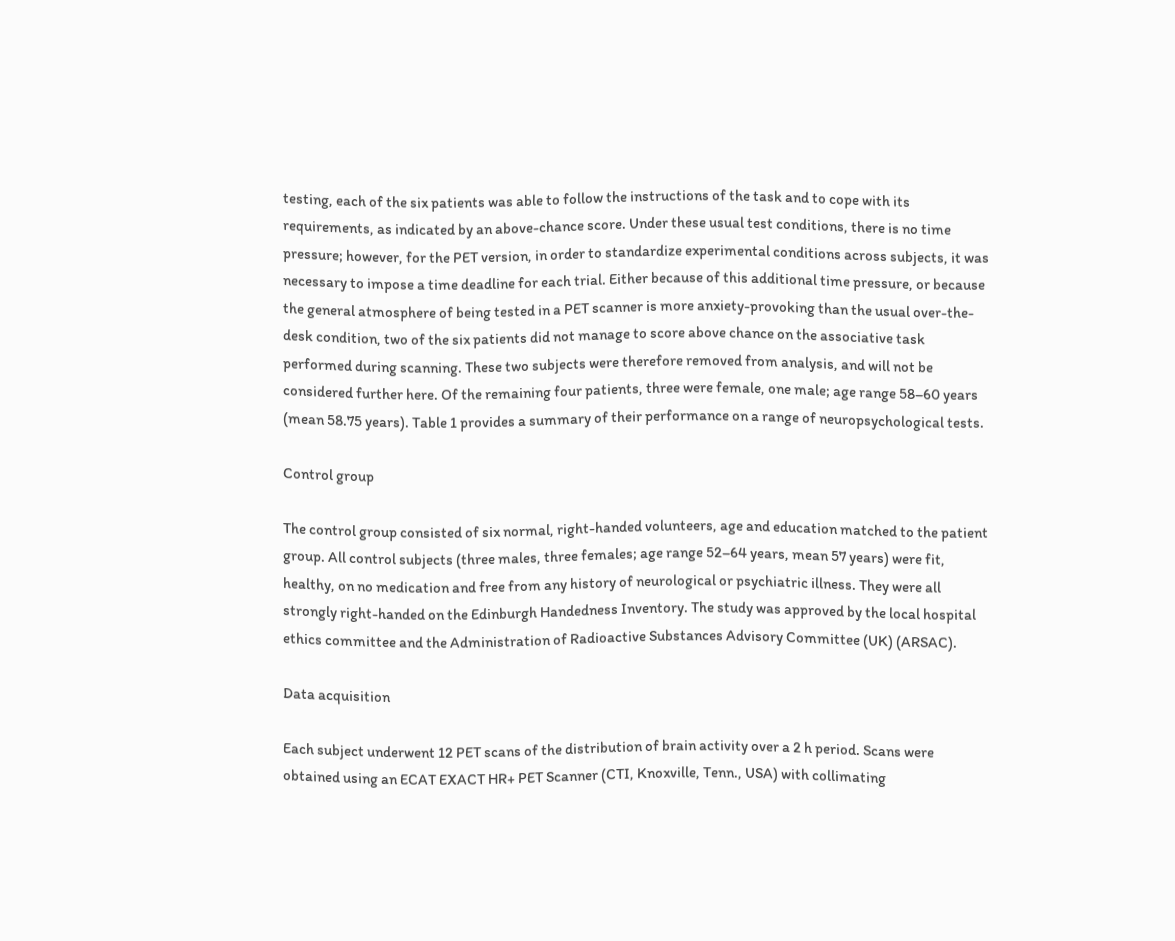testing, each of the six patients was able to follow the instructions of the task and to cope with its requirements, as indicated by an above-chance score. Under these usual test conditions, there is no time pressure; however, for the PET version, in order to standardize experimental conditions across subjects, it was necessary to impose a time deadline for each trial. Either because of this additional time pressure, or because the general atmosphere of being tested in a PET scanner is more anxiety-provoking than the usual over-the-desk condition, two of the six patients did not manage to score above chance on the associative task performed during scanning. These two subjects were therefore removed from analysis, and will not be considered further here. Of the remaining four patients, three were female, one male; age range 58–60 years (mean 58.75 years). Table 1 provides a summary of their performance on a range of neuropsychological tests.

Control group

The control group consisted of six normal, right-handed volunteers, age and education matched to the patient group. All control subjects (three males, three females; age range 52–64 years, mean 57 years) were fit, healthy, on no medication and free from any history of neurological or psychiatric illness. They were all strongly right-handed on the Edinburgh Handedness Inventory. The study was approved by the local hospital ethics committee and the Administration of Radioactive Substances Advisory Committee (UK) (ARSAC).

Data acquisition

Each subject underwent 12 PET scans of the distribution of brain activity over a 2 h period. Scans were obtained using an ECAT EXACT HR+ PET Scanner (CTI, Knoxville, Tenn., USA) with collimating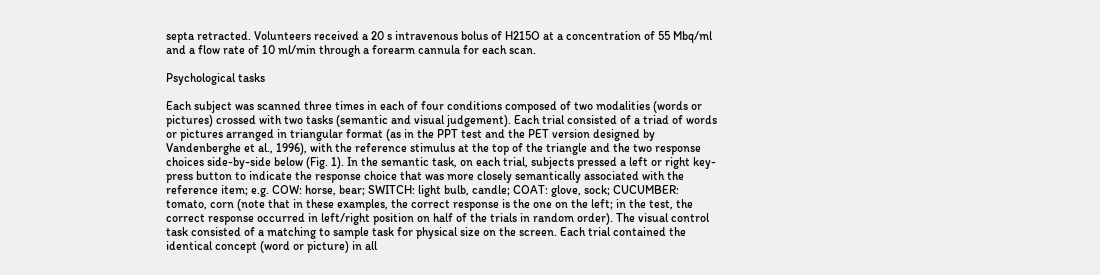septa retracted. Volunteers received a 20 s intravenous bolus of H215O at a concentration of 55 Mbq/ml and a flow rate of 10 ml/min through a forearm cannula for each scan.

Psychological tasks

Each subject was scanned three times in each of four conditions composed of two modalities (words or pictures) crossed with two tasks (semantic and visual judgement). Each trial consisted of a triad of words or pictures arranged in triangular format (as in the PPT test and the PET version designed by Vandenberghe et al., 1996), with the reference stimulus at the top of the triangle and the two response choices side-by-side below (Fig. 1). In the semantic task, on each trial, subjects pressed a left or right key-press button to indicate the response choice that was more closely semantically associated with the reference item; e.g. COW: horse, bear; SWITCH: light bulb, candle; COAT: glove, sock; CUCUMBER: tomato, corn (note that in these examples, the correct response is the one on the left; in the test, the correct response occurred in left/right position on half of the trials in random order). The visual control task consisted of a matching to sample task for physical size on the screen. Each trial contained the identical concept (word or picture) in all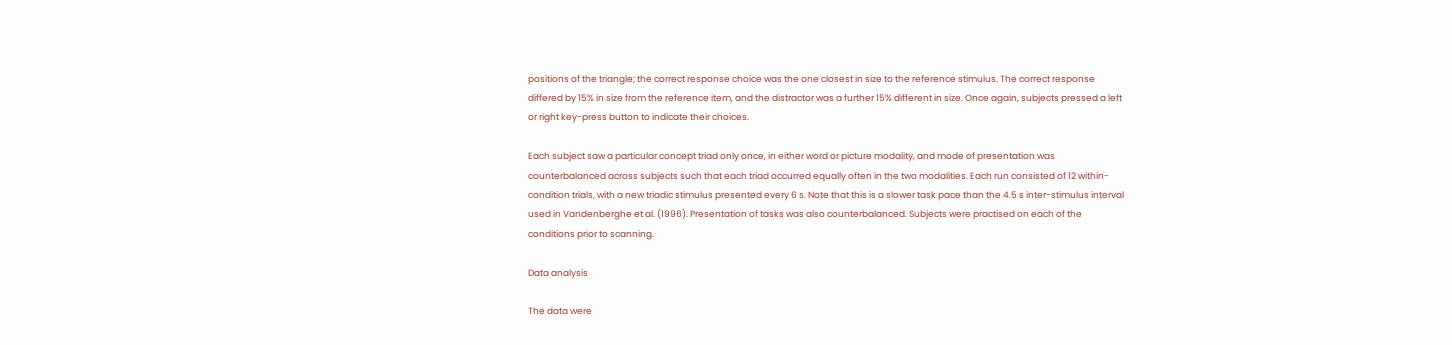positions of the triangle; the correct response choice was the one closest in size to the reference stimulus. The correct response differed by 15% in size from the reference item, and the distractor was a further 15% different in size. Once again, subjects pressed a left or right key-press button to indicate their choices.

Each subject saw a particular concept triad only once, in either word or picture modality, and mode of presentation was counterbalanced across subjects such that each triad occurred equally often in the two modalities. Each run consisted of 12 within-condition trials, with a new triadic stimulus presented every 6 s. Note that this is a slower task pace than the 4.5 s inter-stimulus interval used in Vandenberghe et al. (1996). Presentation of tasks was also counterbalanced. Subjects were practised on each of the conditions prior to scanning.

Data analysis

The data were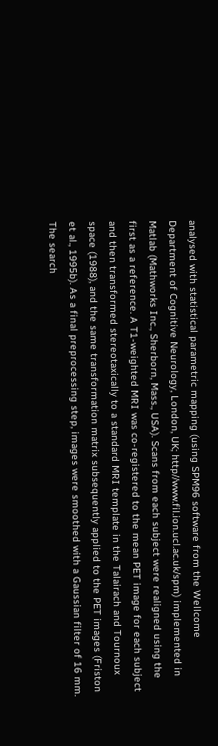analysed with statistical parametric mapping (using SPM96 software from the Wellcome Department of Cognitive Neurology, London, UK; http//www.fil.ion.ucl.ac.uk/spm) implemented in Matlab (Mathworks Inc., Sherborn, Mass., USA). Scans from each subject were realigned using the first as a reference. A T1-weighted MRI was co-registered to the mean PET image for each subject and then transformed stereotaxically to a standard MRI template in the Talairach and Tournoux space (1988), and the same transformation matrix subsequently applied to the PET images (Friston et al., 1995b). As a final preprocessing step, images were smoothed with a Gaussian filter of 16 mm. The search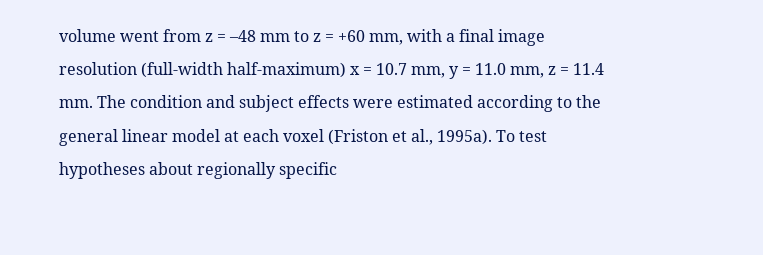volume went from z = –48 mm to z = +60 mm, with a final image resolution (full-width half-maximum) x = 10.7 mm, y = 11.0 mm, z = 11.4 mm. The condition and subject effects were estimated according to the general linear model at each voxel (Friston et al., 1995a). To test hypotheses about regionally specific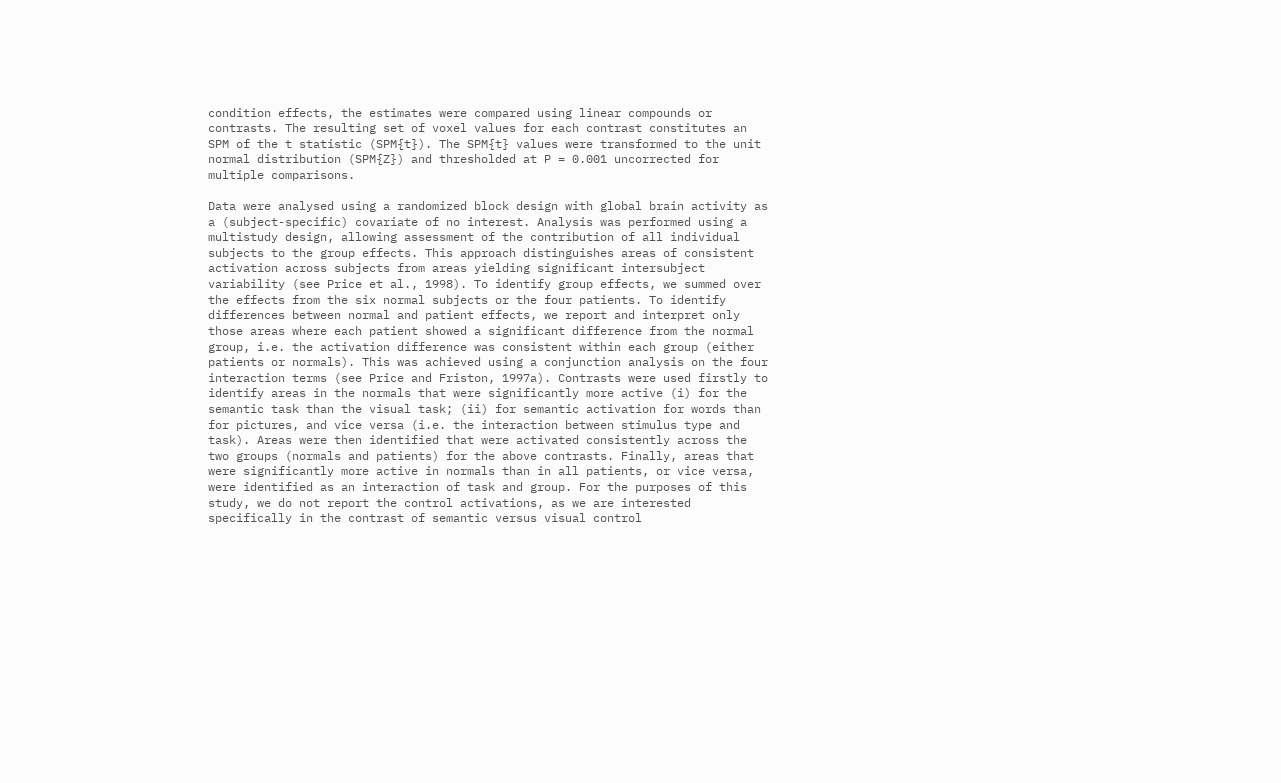condition effects, the estimates were compared using linear compounds or contrasts. The resulting set of voxel values for each contrast constitutes an SPM of the t statistic (SPM{t}). The SPM{t} values were transformed to the unit normal distribution (SPM{Z}) and thresholded at P = 0.001 uncorrected for multiple comparisons.

Data were analysed using a randomized block design with global brain activity as a (subject-specific) covariate of no interest. Analysis was performed using a multistudy design, allowing assessment of the contribution of all individual subjects to the group effects. This approach distinguishes areas of consistent activation across subjects from areas yielding significant intersubject variability (see Price et al., 1998). To identify group effects, we summed over the effects from the six normal subjects or the four patients. To identify differences between normal and patient effects, we report and interpret only those areas where each patient showed a significant difference from the normal group, i.e. the activation difference was consistent within each group (either patients or normals). This was achieved using a conjunction analysis on the four interaction terms (see Price and Friston, 1997a). Contrasts were used firstly to identify areas in the normals that were significantly more active (i) for the semantic task than the visual task; (ii) for semantic activation for words than for pictures, and vice versa (i.e. the interaction between stimulus type and task). Areas were then identified that were activated consistently across the two groups (normals and patients) for the above contrasts. Finally, areas that were significantly more active in normals than in all patients, or vice versa, were identified as an interaction of task and group. For the purposes of this study, we do not report the control activations, as we are interested specifically in the contrast of semantic versus visual control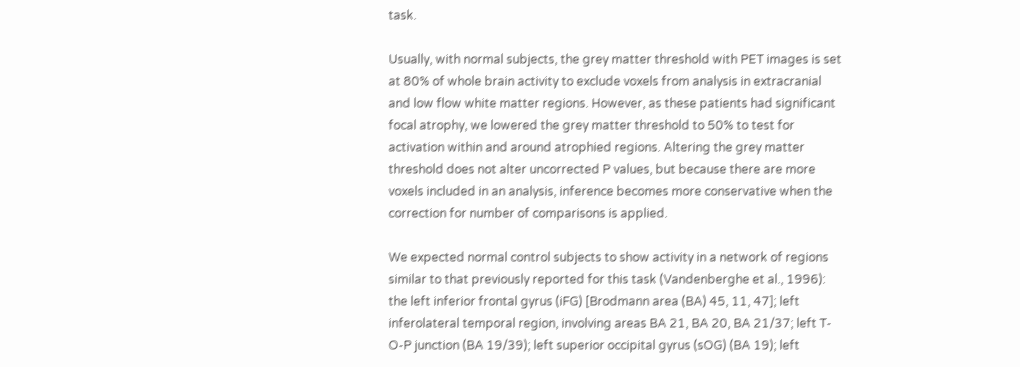task.

Usually, with normal subjects, the grey matter threshold with PET images is set at 80% of whole brain activity to exclude voxels from analysis in extracranial and low flow white matter regions. However, as these patients had significant focal atrophy, we lowered the grey matter threshold to 50% to test for activation within and around atrophied regions. Altering the grey matter threshold does not alter uncorrected P values, but because there are more voxels included in an analysis, inference becomes more conservative when the correction for number of comparisons is applied.

We expected normal control subjects to show activity in a network of regions similar to that previously reported for this task (Vandenberghe et al., 1996): the left inferior frontal gyrus (iFG) [Brodmann area (BA) 45, 11, 47]; left inferolateral temporal region, involving areas BA 21, BA 20, BA 21/37; left T-O-P junction (BA 19/39); left superior occipital gyrus (sOG) (BA 19); left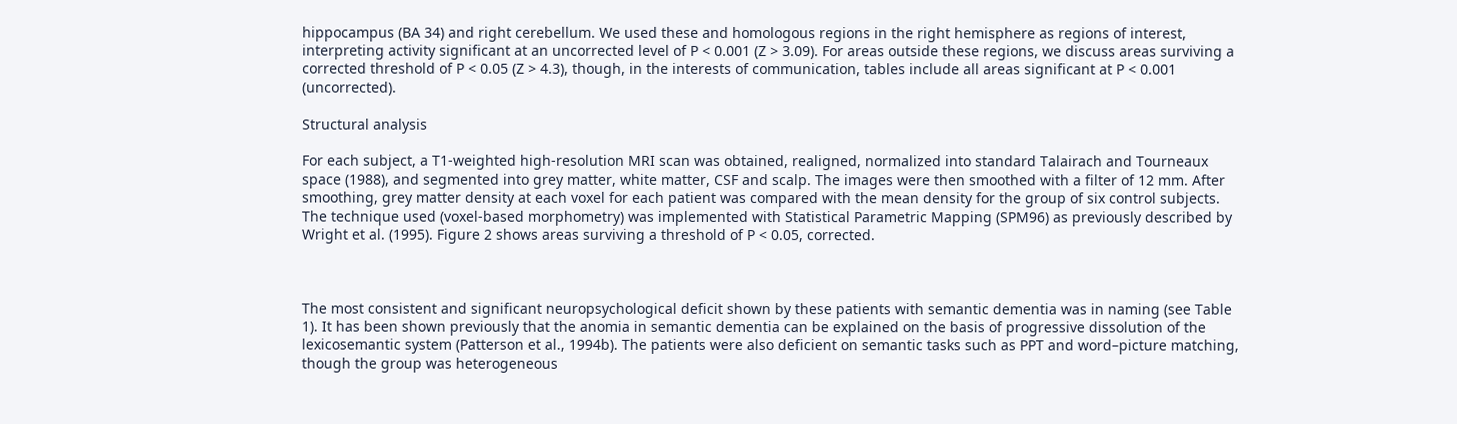hippocampus (BA 34) and right cerebellum. We used these and homologous regions in the right hemisphere as regions of interest, interpreting activity significant at an uncorrected level of P < 0.001 (Z > 3.09). For areas outside these regions, we discuss areas surviving a corrected threshold of P < 0.05 (Z > 4.3), though, in the interests of communication, tables include all areas significant at P < 0.001 (uncorrected).

Structural analysis

For each subject, a T1-weighted high-resolution MRI scan was obtained, realigned, normalized into standard Talairach and Tourneaux space (1988), and segmented into grey matter, white matter, CSF and scalp. The images were then smoothed with a filter of 12 mm. After smoothing, grey matter density at each voxel for each patient was compared with the mean density for the group of six control subjects. The technique used (voxel-based morphometry) was implemented with Statistical Parametric Mapping (SPM96) as previously described by Wright et al. (1995). Figure 2 shows areas surviving a threshold of P < 0.05, corrected.



The most consistent and significant neuropsychological deficit shown by these patients with semantic dementia was in naming (see Table 1). It has been shown previously that the anomia in semantic dementia can be explained on the basis of progressive dissolution of the lexicosemantic system (Patterson et al., 1994b). The patients were also deficient on semantic tasks such as PPT and word–picture matching, though the group was heterogeneous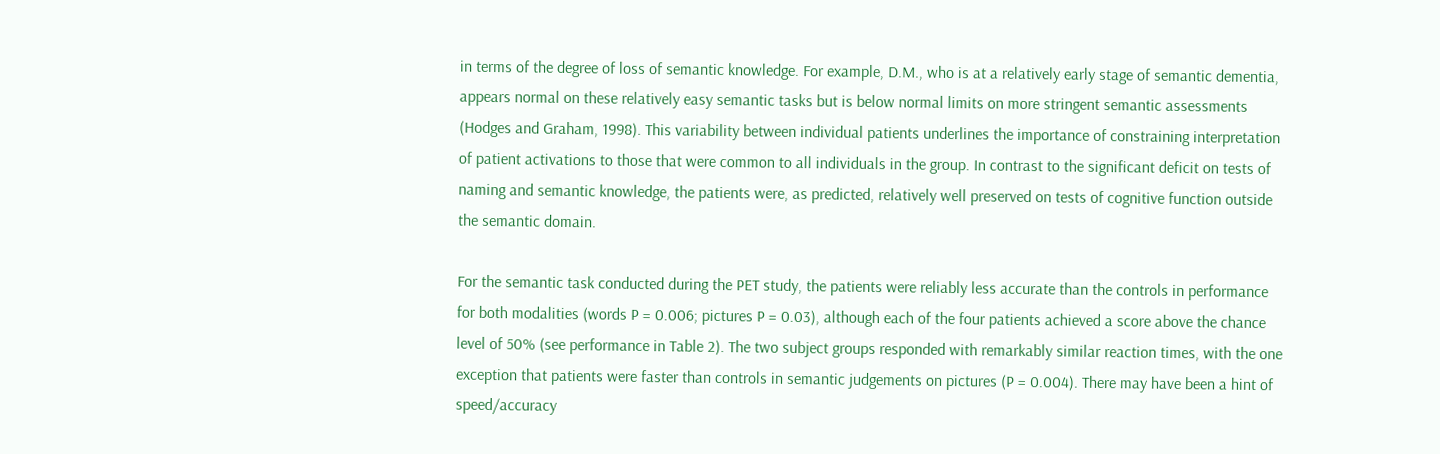in terms of the degree of loss of semantic knowledge. For example, D.M., who is at a relatively early stage of semantic dementia, appears normal on these relatively easy semantic tasks but is below normal limits on more stringent semantic assessments (Hodges and Graham, 1998). This variability between individual patients underlines the importance of constraining interpretation of patient activations to those that were common to all individuals in the group. In contrast to the significant deficit on tests of naming and semantic knowledge, the patients were, as predicted, relatively well preserved on tests of cognitive function outside the semantic domain.

For the semantic task conducted during the PET study, the patients were reliably less accurate than the controls in performance for both modalities (words P = 0.006; pictures P = 0.03), although each of the four patients achieved a score above the chance level of 50% (see performance in Table 2). The two subject groups responded with remarkably similar reaction times, with the one exception that patients were faster than controls in semantic judgements on pictures (P = 0.004). There may have been a hint of speed/accuracy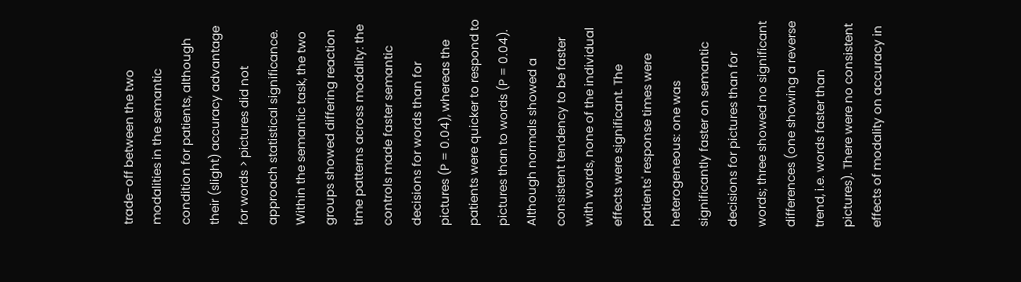trade-off between the two modalities in the semantic condition for patients, although their (slight) accuracy advantage for words > pictures did not approach statistical significance. Within the semantic task, the two groups showed differing reaction time patterns across modality: the controls made faster semantic decisions for words than for pictures (P = 0.04), whereas the patients were quicker to respond to pictures than to words (P = 0.04). Although normals showed a consistent tendency to be faster with words, none of the individual effects were significant. The patients' response times were heterogeneous: one was significantly faster on semantic decisions for pictures than for words; three showed no significant differences (one showing a reverse trend, i.e. words faster than pictures). There were no consistent effects of modality on accuracy in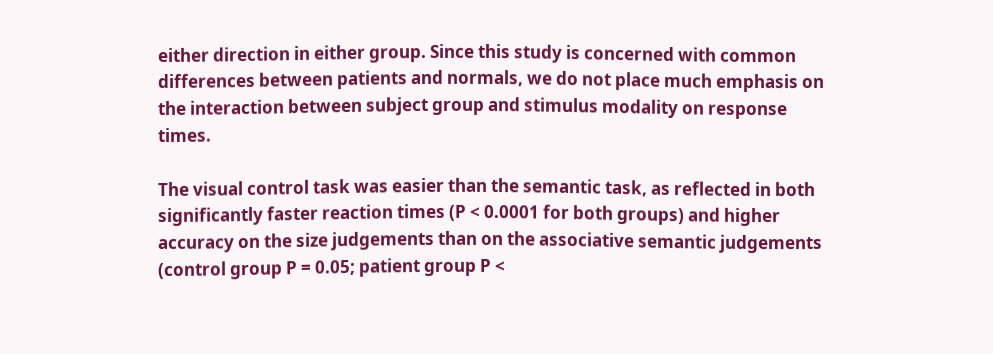either direction in either group. Since this study is concerned with common differences between patients and normals, we do not place much emphasis on the interaction between subject group and stimulus modality on response times.

The visual control task was easier than the semantic task, as reflected in both significantly faster reaction times (P < 0.0001 for both groups) and higher accuracy on the size judgements than on the associative semantic judgements (control group P = 0.05; patient group P <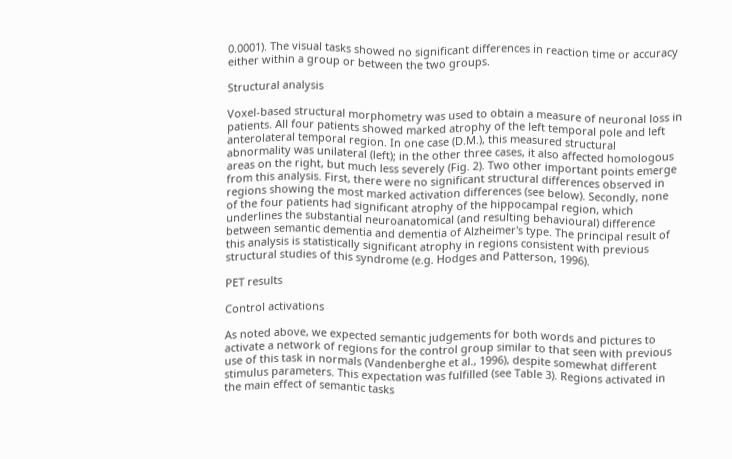0.0001). The visual tasks showed no significant differences in reaction time or accuracy either within a group or between the two groups.

Structural analysis

Voxel-based structural morphometry was used to obtain a measure of neuronal loss in patients. All four patients showed marked atrophy of the left temporal pole and left anterolateral temporal region. In one case (D.M.), this measured structural abnormality was unilateral (left); in the other three cases, it also affected homologous areas on the right, but much less severely (Fig. 2). Two other important points emerge from this analysis. First, there were no significant structural differences observed in regions showing the most marked activation differences (see below). Secondly, none of the four patients had significant atrophy of the hippocampal region, which underlines the substantial neuroanatomical (and resulting behavioural) difference between semantic dementia and dementia of Alzheimer's type. The principal result of this analysis is statistically significant atrophy in regions consistent with previous structural studies of this syndrome (e.g. Hodges and Patterson, 1996).

PET results

Control activations

As noted above, we expected semantic judgements for both words and pictures to activate a network of regions for the control group similar to that seen with previous use of this task in normals (Vandenberghe et al., 1996), despite somewhat different stimulus parameters. This expectation was fulfilled (see Table 3). Regions activated in the main effect of semantic tasks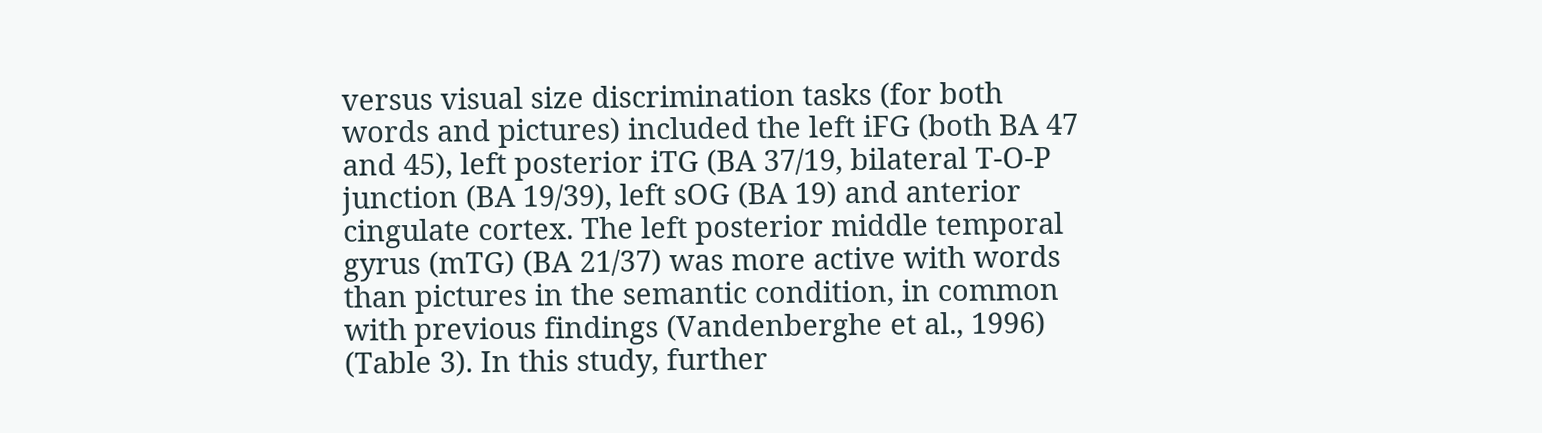versus visual size discrimination tasks (for both words and pictures) included the left iFG (both BA 47 and 45), left posterior iTG (BA 37/19, bilateral T-O-P junction (BA 19/39), left sOG (BA 19) and anterior cingulate cortex. The left posterior middle temporal gyrus (mTG) (BA 21/37) was more active with words than pictures in the semantic condition, in common with previous findings (Vandenberghe et al., 1996) (Table 3). In this study, further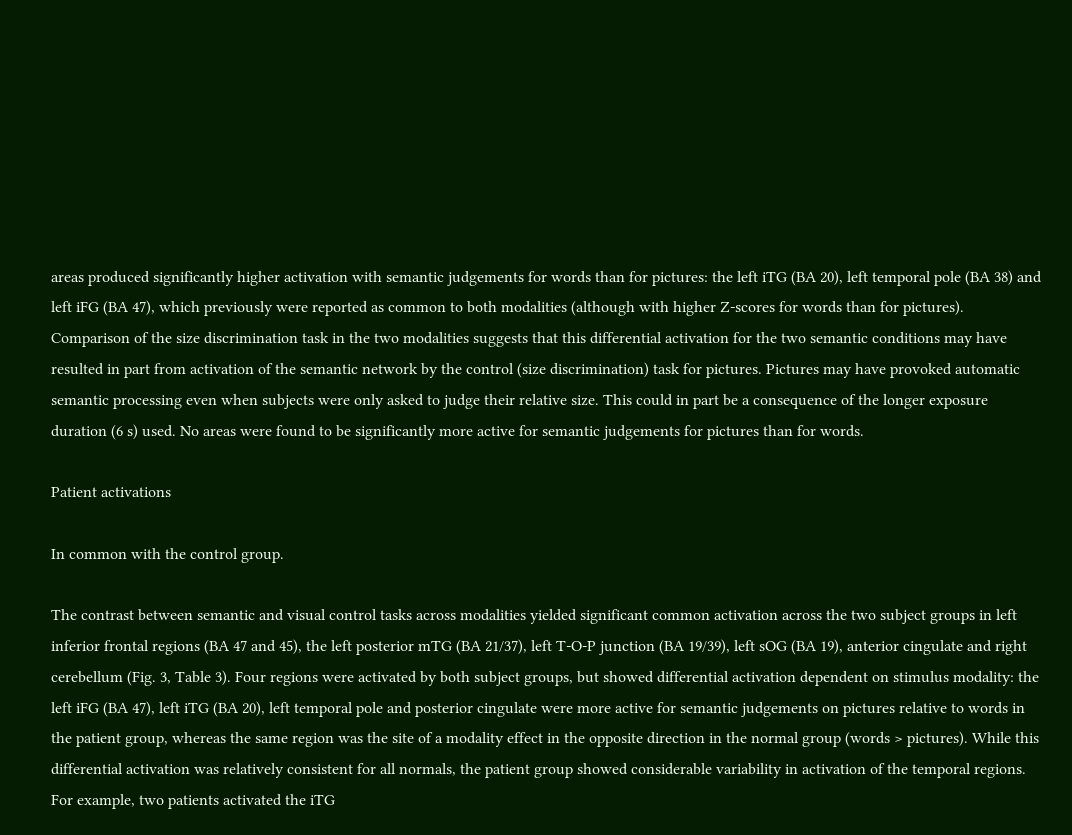areas produced significantly higher activation with semantic judgements for words than for pictures: the left iTG (BA 20), left temporal pole (BA 38) and left iFG (BA 47), which previously were reported as common to both modalities (although with higher Z-scores for words than for pictures). Comparison of the size discrimination task in the two modalities suggests that this differential activation for the two semantic conditions may have resulted in part from activation of the semantic network by the control (size discrimination) task for pictures. Pictures may have provoked automatic semantic processing even when subjects were only asked to judge their relative size. This could in part be a consequence of the longer exposure duration (6 s) used. No areas were found to be significantly more active for semantic judgements for pictures than for words.

Patient activations

In common with the control group.

The contrast between semantic and visual control tasks across modalities yielded significant common activation across the two subject groups in left inferior frontal regions (BA 47 and 45), the left posterior mTG (BA 21/37), left T-O-P junction (BA 19/39), left sOG (BA 19), anterior cingulate and right cerebellum (Fig. 3, Table 3). Four regions were activated by both subject groups, but showed differential activation dependent on stimulus modality: the left iFG (BA 47), left iTG (BA 20), left temporal pole and posterior cingulate were more active for semantic judgements on pictures relative to words in the patient group, whereas the same region was the site of a modality effect in the opposite direction in the normal group (words > pictures). While this differential activation was relatively consistent for all normals, the patient group showed considerable variability in activation of the temporal regions. For example, two patients activated the iTG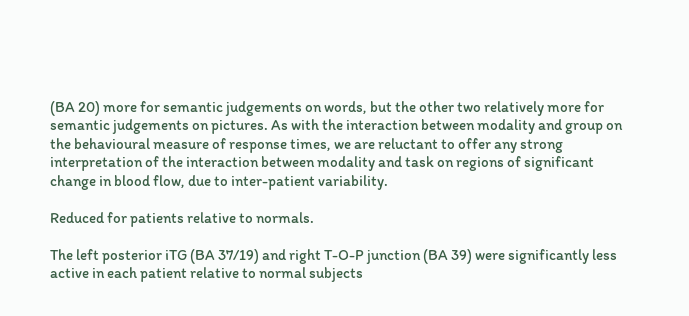(BA 20) more for semantic judgements on words, but the other two relatively more for semantic judgements on pictures. As with the interaction between modality and group on the behavioural measure of response times, we are reluctant to offer any strong interpretation of the interaction between modality and task on regions of significant change in blood flow, due to inter-patient variability.

Reduced for patients relative to normals.

The left posterior iTG (BA 37/19) and right T-O-P junction (BA 39) were significantly less active in each patient relative to normal subjects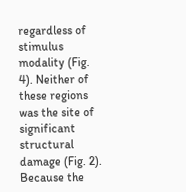regardless of stimulus modality (Fig. 4). Neither of these regions was the site of significant structural damage (Fig. 2). Because the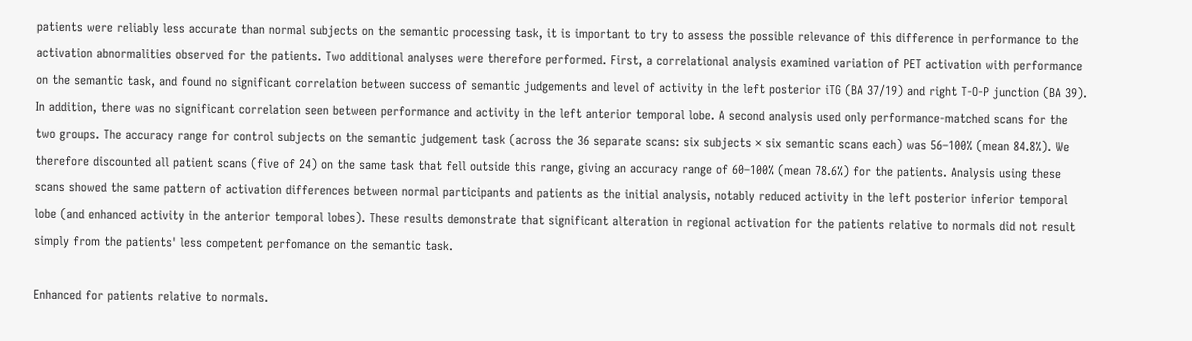patients were reliably less accurate than normal subjects on the semantic processing task, it is important to try to assess the possible relevance of this difference in performance to the activation abnormalities observed for the patients. Two additional analyses were therefore performed. First, a correlational analysis examined variation of PET activation with performance on the semantic task, and found no significant correlation between success of semantic judgements and level of activity in the left posterior iTG (BA 37/19) and right T-O-P junction (BA 39). In addition, there was no significant correlation seen between performance and activity in the left anterior temporal lobe. A second analysis used only performance-matched scans for the two groups. The accuracy range for control subjects on the semantic judgement task (across the 36 separate scans: six subjects × six semantic scans each) was 56–100% (mean 84.8%). We therefore discounted all patient scans (five of 24) on the same task that fell outside this range, giving an accuracy range of 60–100% (mean 78.6%) for the patients. Analysis using these scans showed the same pattern of activation differences between normal participants and patients as the initial analysis, notably reduced activity in the left posterior inferior temporal lobe (and enhanced activity in the anterior temporal lobes). These results demonstrate that significant alteration in regional activation for the patients relative to normals did not result simply from the patients' less competent perfomance on the semantic task.

Enhanced for patients relative to normals.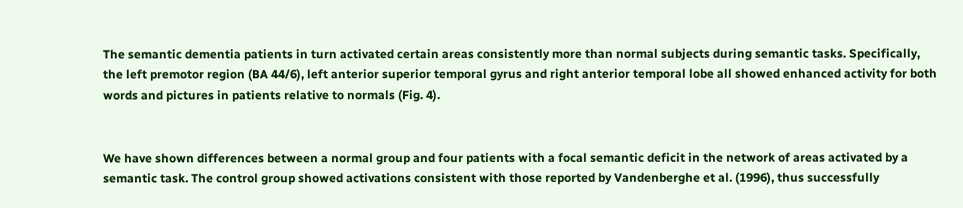The semantic dementia patients in turn activated certain areas consistently more than normal subjects during semantic tasks. Specifically, the left premotor region (BA 44/6), left anterior superior temporal gyrus and right anterior temporal lobe all showed enhanced activity for both words and pictures in patients relative to normals (Fig. 4).


We have shown differences between a normal group and four patients with a focal semantic deficit in the network of areas activated by a semantic task. The control group showed activations consistent with those reported by Vandenberghe et al. (1996), thus successfully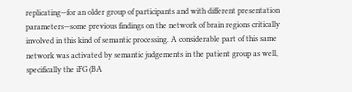replicating—for an older group of participants and with different presentation parameters—some previous findings on the network of brain regions critically involved in this kind of semantic processing. A considerable part of this same network was activated by semantic judgements in the patient group as well, specifically the iFG (BA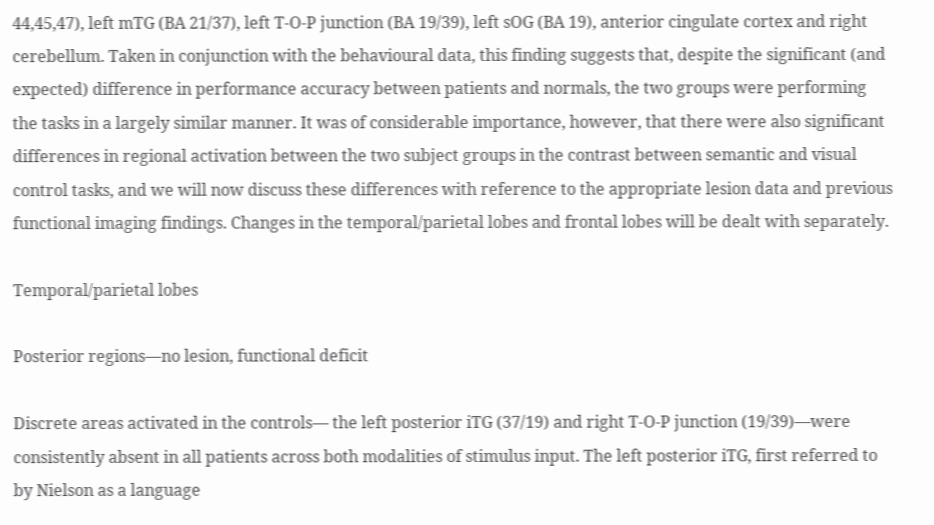44,45,47), left mTG (BA 21/37), left T-O-P junction (BA 19/39), left sOG (BA 19), anterior cingulate cortex and right cerebellum. Taken in conjunction with the behavioural data, this finding suggests that, despite the significant (and expected) difference in performance accuracy between patients and normals, the two groups were performing the tasks in a largely similar manner. It was of considerable importance, however, that there were also significant differences in regional activation between the two subject groups in the contrast between semantic and visual control tasks, and we will now discuss these differences with reference to the appropriate lesion data and previous functional imaging findings. Changes in the temporal/parietal lobes and frontal lobes will be dealt with separately.

Temporal/parietal lobes

Posterior regions—no lesion, functional deficit

Discrete areas activated in the controls— the left posterior iTG (37/19) and right T-O-P junction (19/39)—were consistently absent in all patients across both modalities of stimulus input. The left posterior iTG, first referred to by Nielson as a language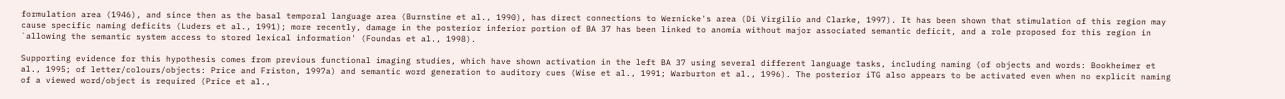formulation area (1946), and since then as the basal temporal language area (Burnstine et al., 1990), has direct connections to Wernicke's area (Di Virgilio and Clarke, 1997). It has been shown that stimulation of this region may cause specific naming deficits (Luders et al., 1991); more recently, damage in the posterior inferior portion of BA 37 has been linked to anomia without major associated semantic deficit, and a role proposed for this region in `allowing the semantic system access to stored lexical information' (Foundas et al., 1998).

Supporting evidence for this hypothesis comes from previous functional imaging studies, which have shown activation in the left BA 37 using several different language tasks, including naming (of objects and words: Bookheimer et al., 1995; of letter/colours/objects: Price and Friston, 1997a) and semantic word generation to auditory cues (Wise et al., 1991; Warburton et al., 1996). The posterior iTG also appears to be activated even when no explicit naming of a viewed word/object is required (Price et al.,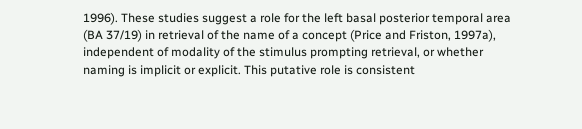1996). These studies suggest a role for the left basal posterior temporal area (BA 37/19) in retrieval of the name of a concept (Price and Friston, 1997a), independent of modality of the stimulus prompting retrieval, or whether naming is implicit or explicit. This putative role is consistent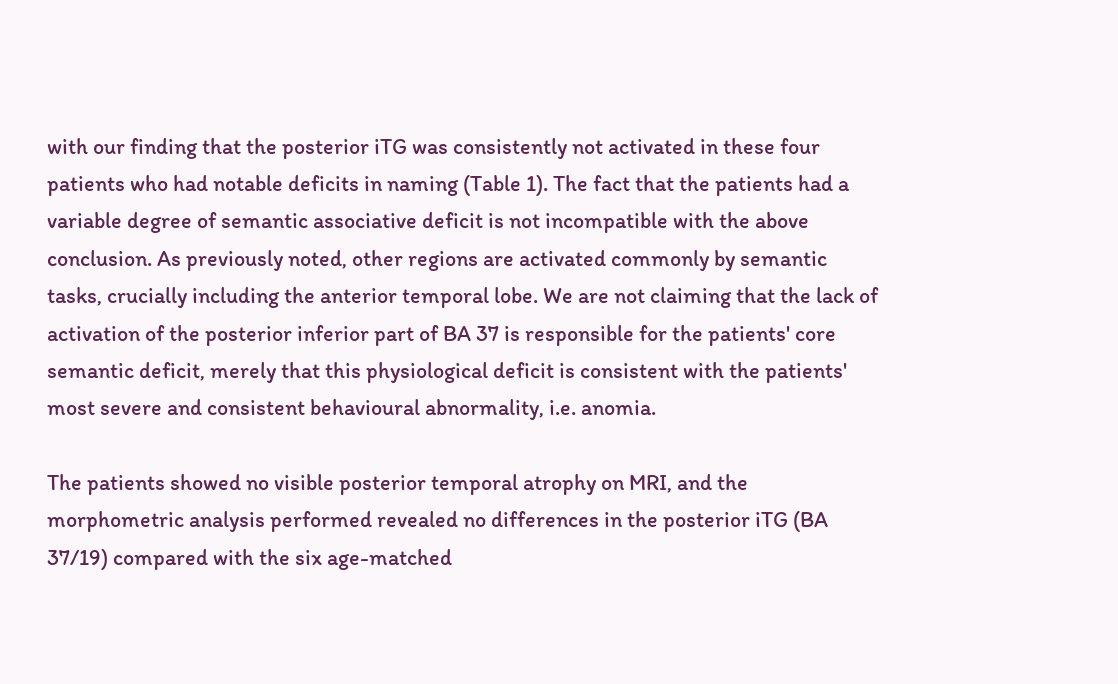with our finding that the posterior iTG was consistently not activated in these four patients who had notable deficits in naming (Table 1). The fact that the patients had a variable degree of semantic associative deficit is not incompatible with the above conclusion. As previously noted, other regions are activated commonly by semantic tasks, crucially including the anterior temporal lobe. We are not claiming that the lack of activation of the posterior inferior part of BA 37 is responsible for the patients' core semantic deficit, merely that this physiological deficit is consistent with the patients' most severe and consistent behavioural abnormality, i.e. anomia.

The patients showed no visible posterior temporal atrophy on MRI, and the morphometric analysis performed revealed no differences in the posterior iTG (BA 37/19) compared with the six age-matched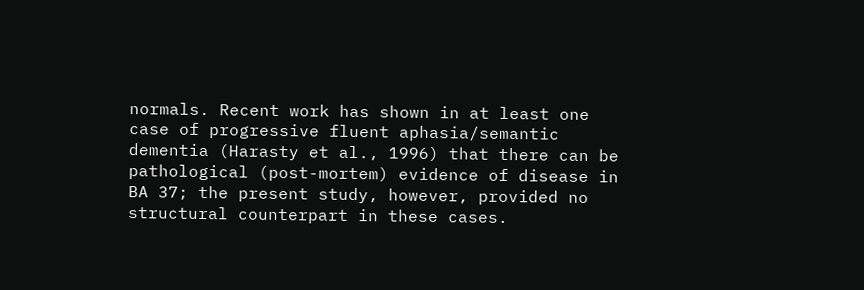normals. Recent work has shown in at least one case of progressive fluent aphasia/semantic dementia (Harasty et al., 1996) that there can be pathological (post-mortem) evidence of disease in BA 37; the present study, however, provided no structural counterpart in these cases.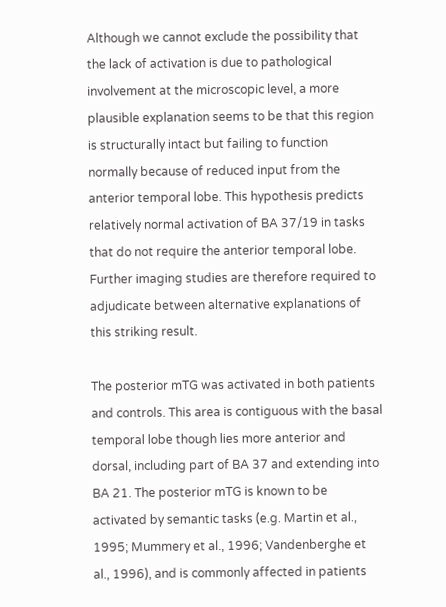Although we cannot exclude the possibility that the lack of activation is due to pathological involvement at the microscopic level, a more plausible explanation seems to be that this region is structurally intact but failing to function normally because of reduced input from the anterior temporal lobe. This hypothesis predicts relatively normal activation of BA 37/19 in tasks that do not require the anterior temporal lobe. Further imaging studies are therefore required to adjudicate between alternative explanations of this striking result.

The posterior mTG was activated in both patients and controls. This area is contiguous with the basal temporal lobe though lies more anterior and dorsal, including part of BA 37 and extending into BA 21. The posterior mTG is known to be activated by semantic tasks (e.g. Martin et al., 1995; Mummery et al., 1996; Vandenberghe et al., 1996), and is commonly affected in patients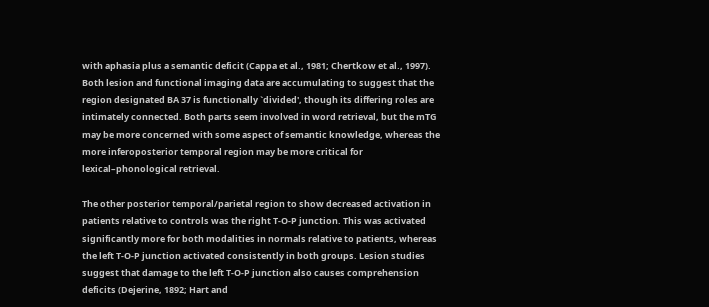with aphasia plus a semantic deficit (Cappa et al., 1981; Chertkow et al., 1997). Both lesion and functional imaging data are accumulating to suggest that the region designated BA 37 is functionally `divided', though its differing roles are intimately connected. Both parts seem involved in word retrieval, but the mTG may be more concerned with some aspect of semantic knowledge, whereas the more inferoposterior temporal region may be more critical for lexical–phonological retrieval.

The other posterior temporal/parietal region to show decreased activation in patients relative to controls was the right T-O-P junction. This was activated significantly more for both modalities in normals relative to patients, whereas the left T-O-P junction activated consistently in both groups. Lesion studies suggest that damage to the left T-O-P junction also causes comprehension deficits (Dejerine, 1892; Hart and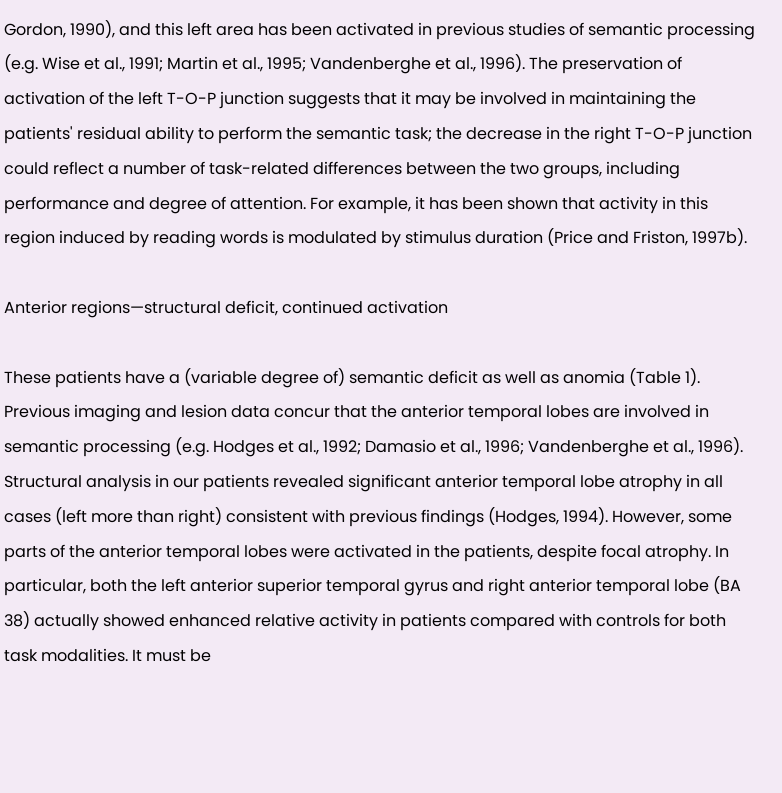Gordon, 1990), and this left area has been activated in previous studies of semantic processing (e.g. Wise et al., 1991; Martin et al., 1995; Vandenberghe et al., 1996). The preservation of activation of the left T-O-P junction suggests that it may be involved in maintaining the patients' residual ability to perform the semantic task; the decrease in the right T-O-P junction could reflect a number of task-related differences between the two groups, including performance and degree of attention. For example, it has been shown that activity in this region induced by reading words is modulated by stimulus duration (Price and Friston, 1997b).

Anterior regions—structural deficit, continued activation

These patients have a (variable degree of) semantic deficit as well as anomia (Table 1). Previous imaging and lesion data concur that the anterior temporal lobes are involved in semantic processing (e.g. Hodges et al., 1992; Damasio et al., 1996; Vandenberghe et al., 1996). Structural analysis in our patients revealed significant anterior temporal lobe atrophy in all cases (left more than right) consistent with previous findings (Hodges, 1994). However, some parts of the anterior temporal lobes were activated in the patients, despite focal atrophy. In particular, both the left anterior superior temporal gyrus and right anterior temporal lobe (BA 38) actually showed enhanced relative activity in patients compared with controls for both task modalities. It must be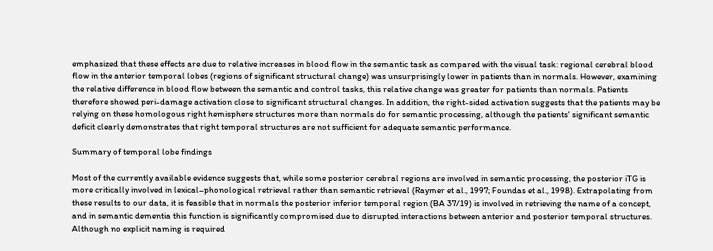emphasized that these effects are due to relative increases in blood flow in the semantic task as compared with the visual task: regional cerebral blood flow in the anterior temporal lobes (regions of significant structural change) was unsurprisingly lower in patients than in normals. However, examining the relative difference in blood flow between the semantic and control tasks, this relative change was greater for patients than normals. Patients therefore showed peri-damage activation close to significant structural changes. In addition, the right-sided activation suggests that the patients may be relying on these homologous right hemisphere structures more than normals do for semantic processing, although the patients' significant semantic deficit clearly demonstrates that right temporal structures are not sufficient for adequate semantic performance.

Summary of temporal lobe findings

Most of the currently available evidence suggests that, while some posterior cerebral regions are involved in semantic processing, the posterior iTG is more critically involved in lexical–phonological retrieval rather than semantic retrieval (Raymer et al., 1997; Foundas et al., 1998). Extrapolating from these results to our data, it is feasible that in normals the posterior inferior temporal region (BA 37/19) is involved in retrieving the name of a concept, and in semantic dementia this function is significantly compromised due to disrupted interactions between anterior and posterior temporal structures. Although no explicit naming is required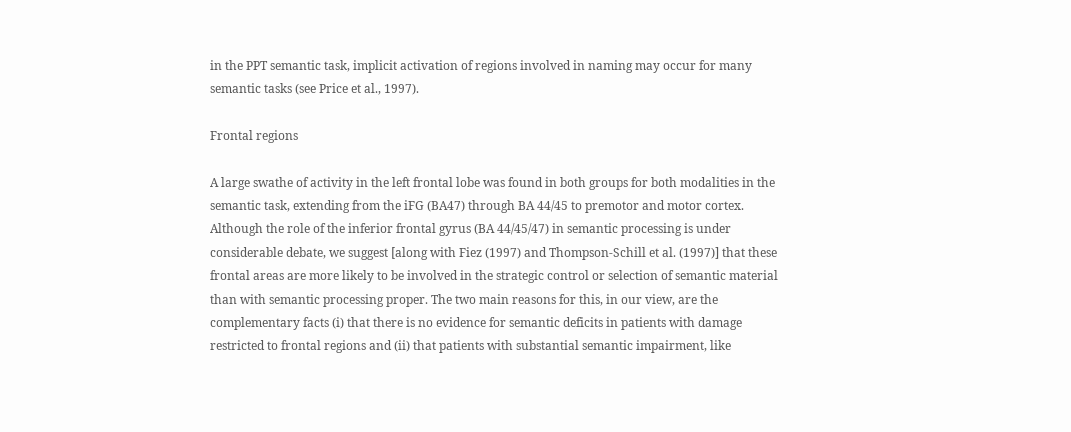in the PPT semantic task, implicit activation of regions involved in naming may occur for many semantic tasks (see Price et al., 1997).

Frontal regions

A large swathe of activity in the left frontal lobe was found in both groups for both modalities in the semantic task, extending from the iFG (BA47) through BA 44/45 to premotor and motor cortex. Although the role of the inferior frontal gyrus (BA 44/45/47) in semantic processing is under considerable debate, we suggest [along with Fiez (1997) and Thompson-Schill et al. (1997)] that these frontal areas are more likely to be involved in the strategic control or selection of semantic material than with semantic processing proper. The two main reasons for this, in our view, are the complementary facts (i) that there is no evidence for semantic deficits in patients with damage restricted to frontal regions and (ii) that patients with substantial semantic impairment, like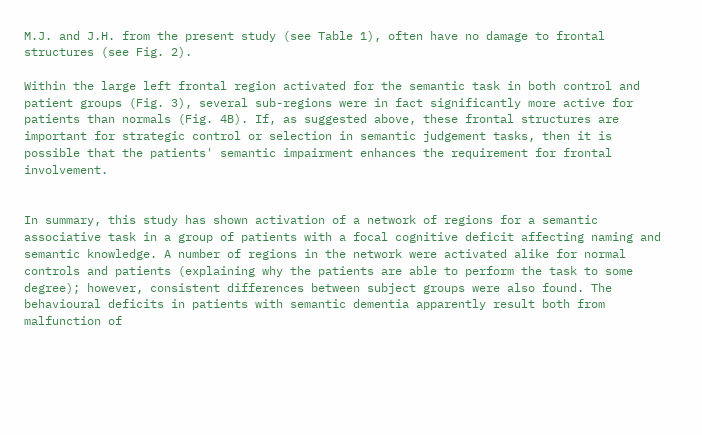M.J. and J.H. from the present study (see Table 1), often have no damage to frontal structures (see Fig. 2).

Within the large left frontal region activated for the semantic task in both control and patient groups (Fig. 3), several sub-regions were in fact significantly more active for patients than normals (Fig. 4B). If, as suggested above, these frontal structures are important for strategic control or selection in semantic judgement tasks, then it is possible that the patients' semantic impairment enhances the requirement for frontal involvement.


In summary, this study has shown activation of a network of regions for a semantic associative task in a group of patients with a focal cognitive deficit affecting naming and semantic knowledge. A number of regions in the network were activated alike for normal controls and patients (explaining why the patients are able to perform the task to some degree); however, consistent differences between subject groups were also found. The behavioural deficits in patients with semantic dementia apparently result both from malfunction of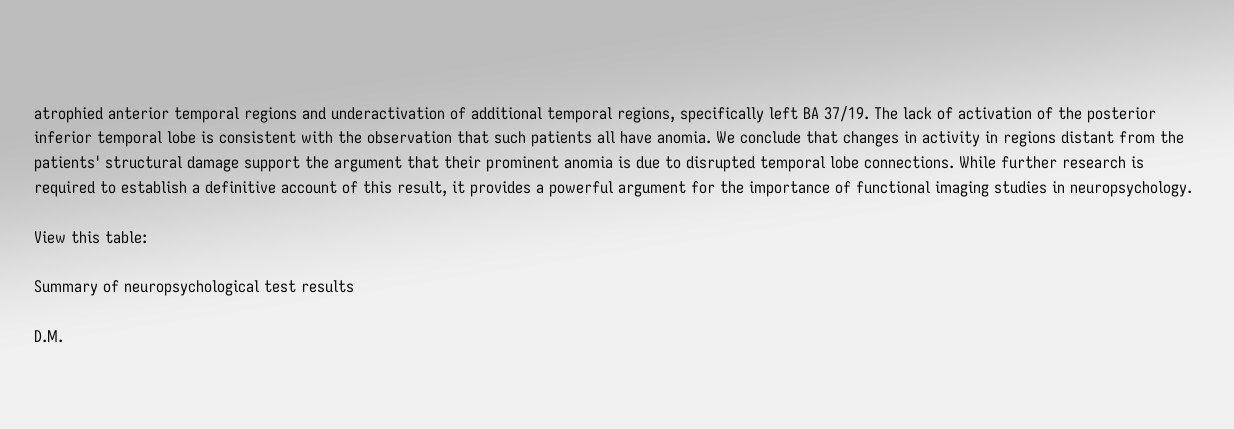atrophied anterior temporal regions and underactivation of additional temporal regions, specifically left BA 37/19. The lack of activation of the posterior inferior temporal lobe is consistent with the observation that such patients all have anomia. We conclude that changes in activity in regions distant from the patients' structural damage support the argument that their prominent anomia is due to disrupted temporal lobe connections. While further research is required to establish a definitive account of this result, it provides a powerful argument for the importance of functional imaging studies in neuropsychology.

View this table:

Summary of neuropsychological test results

D.M.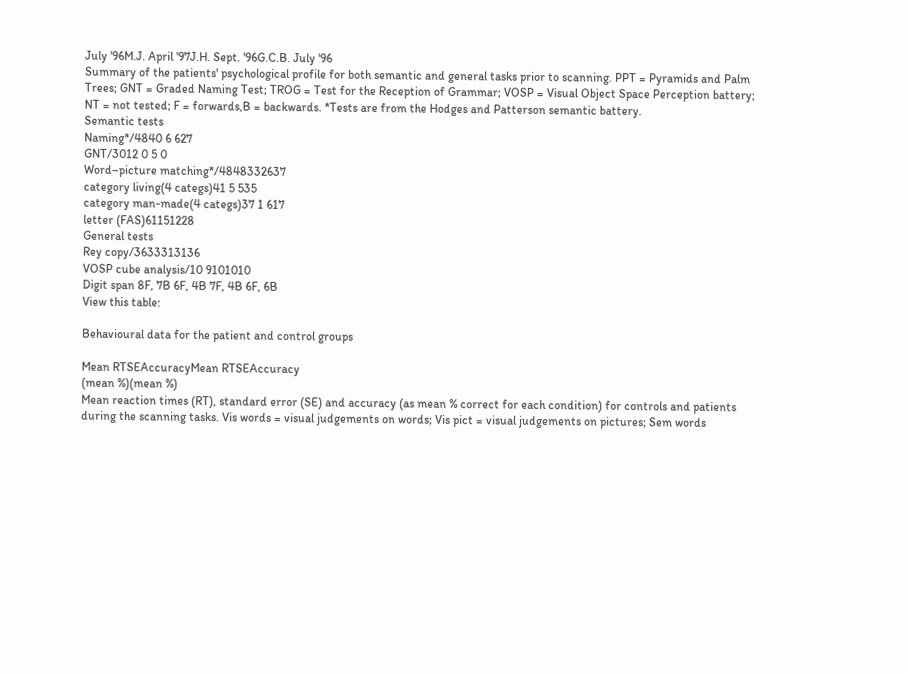July '96M.J. April '97J.H. Sept. '96G.C.B. July '96
Summary of the patients' psychological profile for both semantic and general tasks prior to scanning. PPT = Pyramids and Palm Trees; GNT = Graded Naming Test; TROG = Test for the Reception of Grammar; VOSP = Visual Object Space Perception battery; NT = not tested; F = forwards,B = backwards. *Tests are from the Hodges and Patterson semantic battery.
Semantic tests
Naming*/4840 6 627
GNT/3012 0 5 0
Word–picture matching*/4848332637
category living(4 categs)41 5 535
category man-made(4 categs)37 1 617
letter (FAS)61151228
General tests
Rey copy/3633313136
VOSP cube analysis/10 9101010
Digit span 8F, 7B 6F, 4B 7F, 4B 6F, 6B
View this table:

Behavioural data for the patient and control groups

Mean RTSEAccuracyMean RTSEAccuracy
(mean %)(mean %)
Mean reaction times (RT), standard error (SE) and accuracy (as mean % correct for each condition) for controls and patients during the scanning tasks. Vis words = visual judgements on words; Vis pict = visual judgements on pictures; Sem words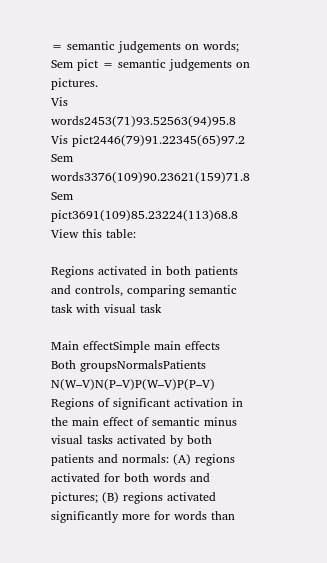= semantic judgements on words; Sem pict = semantic judgements on pictures.
Vis words2453(71)93.52563(94)95.8
Vis pict2446(79)91.22345(65)97.2
Sem words3376(109)90.23621(159)71.8
Sem pict3691(109)85.23224(113)68.8
View this table:

Regions activated in both patients and controls, comparing semantic task with visual task

Main effectSimple main effects
Both groupsNormalsPatients N(W–V)N(P–V)P(W–V)P(P–V)
Regions of significant activation in the main effect of semantic minus visual tasks activated by both patients and normals: (A) regions activated for both words and pictures; (B) regions activated significantly more for words than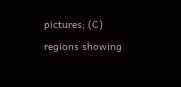pictures; (C) regions showing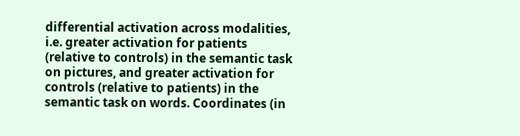differential activation across modalities, i.e. greater activation for patients (relative to controls) in the semantic task on pictures, and greater activation for controls (relative to patients) in the semantic task on words. Coordinates (in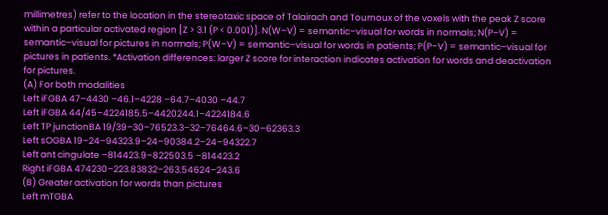millimetres) refer to the location in the stereotaxic space of Talairach and Tournoux of the voxels with the peak Z score within a particular activated region [Z > 3.1 (P < 0.001)]. N(W–V) = semantic–visual for words in normals; N(P–V) = semantic–visual for pictures in normals; P(W–V) = semantic–visual for words in patients; P(P–V) = semantic–visual for pictures in patients. *Activation differences: larger Z score for interaction indicates activation for words and deactivation for pictures.
(A) For both modalities
Left iFGBA 47–4430 –46.1–4228 –64.7–4030 –44.7
Left iFGBA 44/45–4224185.5–4420244.1–4224184.6
Left TP junctionBA 19/39–30–76523.3–32–76464.6–30–62363.3
Left sOGBA 19–24–94323.9–24–90384.2–24–94322.7
Left ant cingulate –814423.9–822503.5 –814423.2
Right iFGBA 474230–223.83832–263.54624–243.6
(B) Greater activation for words than pictures
Left mTGBA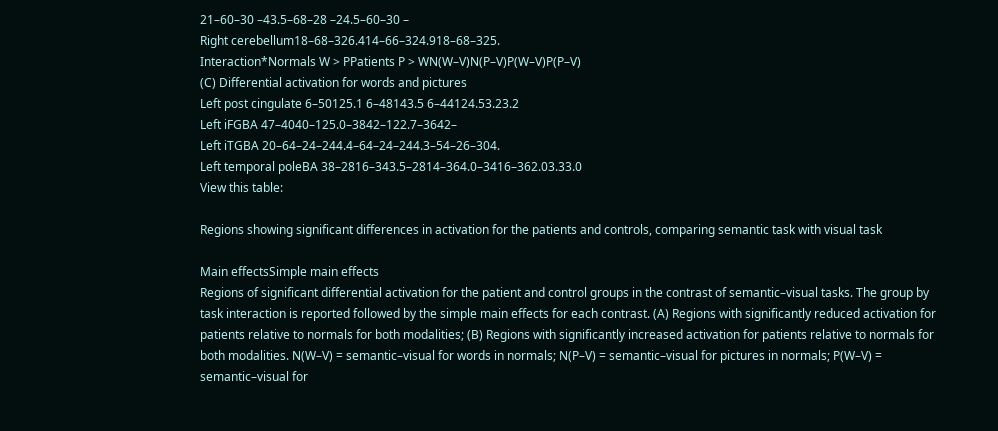21–60–30 –43.5–68–28 –24.5–60–30 –
Right cerebellum18–68–326.414–66–324.918–68–325.
Interaction*Normals W > PPatients P > WN(W–V)N(P–V)P(W–V)P(P–V)
(C) Differential activation for words and pictures
Left post cingulate 6–50125.1 6–48143.5 6–44124.53.23.2
Left iFGBA 47–4040–125.0–3842–122.7–3642–
Left iTGBA 20–64–24–244.4–64–24–244.3–54–26–304.
Left temporal poleBA 38–2816–343.5–2814–364.0–3416–362.03.33.0
View this table:

Regions showing significant differences in activation for the patients and controls, comparing semantic task with visual task

Main effectsSimple main effects
Regions of significant differential activation for the patient and control groups in the contrast of semantic–visual tasks. The group by task interaction is reported followed by the simple main effects for each contrast. (A) Regions with significantly reduced activation for patients relative to normals for both modalities; (B) Regions with significantly increased activation for patients relative to normals for both modalities. N(W–V) = semantic–visual for words in normals; N(P–V) = semantic–visual for pictures in normals; P(W–V) = semantic–visual for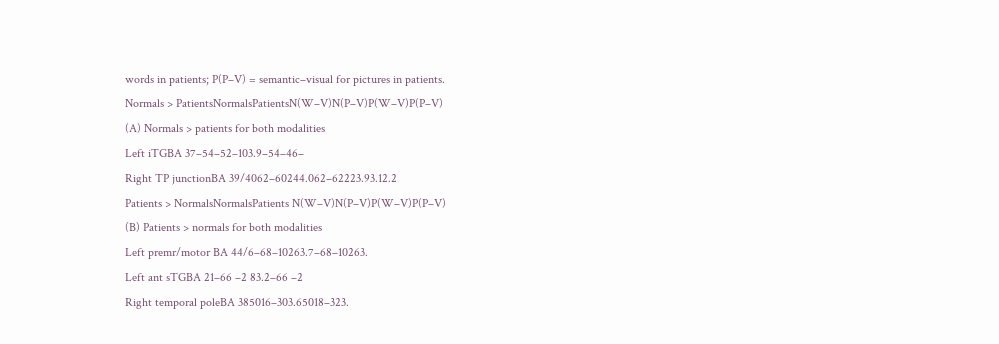words in patients; P(P–V) = semantic–visual for pictures in patients.
Normals > PatientsNormalsPatientsN(W–V)N(P–V)P(W–V)P(P–V)
(A) Normals > patients for both modalities
Left iTGBA 37–54–52–103.9–54–46–
Right TP junctionBA 39/4062–60244.062–62223.93.12.2
Patients > NormalsNormalsPatients N(W–V)N(P–V)P(W–V)P(P–V)
(B) Patients > normals for both modalities
Left premr/motor BA 44/6–68–10263.7–68–10263.
Left ant sTGBA 21–66 –2 83.2–66 –2
Right temporal poleBA 385016–303.65018–323.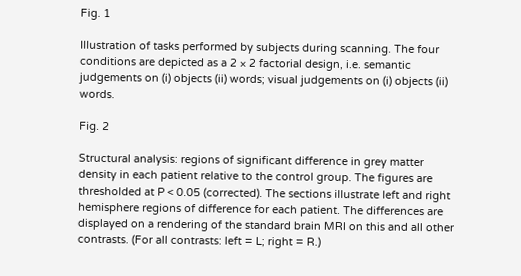Fig. 1

Illustration of tasks performed by subjects during scanning. The four conditions are depicted as a 2 × 2 factorial design, i.e. semantic judgements on (i) objects (ii) words; visual judgements on (i) objects (ii) words.

Fig. 2

Structural analysis: regions of significant difference in grey matter density in each patient relative to the control group. The figures are thresholded at P < 0.05 (corrected). The sections illustrate left and right hemisphere regions of difference for each patient. The differences are displayed on a rendering of the standard brain MRI on this and all other contrasts. (For all contrasts: left = L; right = R.)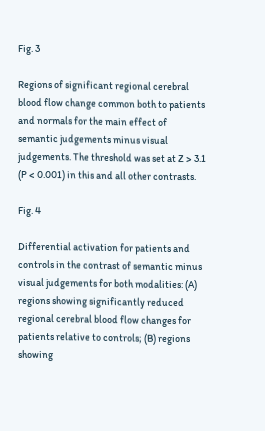Fig. 3

Regions of significant regional cerebral blood flow change common both to patients and normals for the main effect of semantic judgements minus visual judgements. The threshold was set at Z > 3.1 (P < 0.001) in this and all other contrasts.

Fig. 4

Differential activation for patients and controls in the contrast of semantic minus visual judgements for both modalities: (A) regions showing significantly reduced regional cerebral blood flow changes for patients relative to controls; (B) regions showing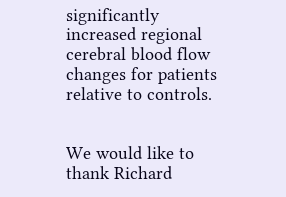significantly increased regional cerebral blood flow changes for patients relative to controls.


We would like to thank Richard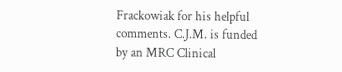Frackowiak for his helpful comments. C.J.M. is funded by an MRC Clinical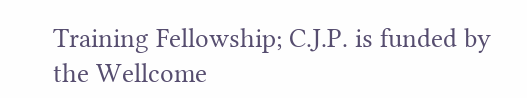Training Fellowship; C.J.P. is funded by the Wellcome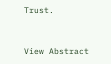Trust.


View Abstract